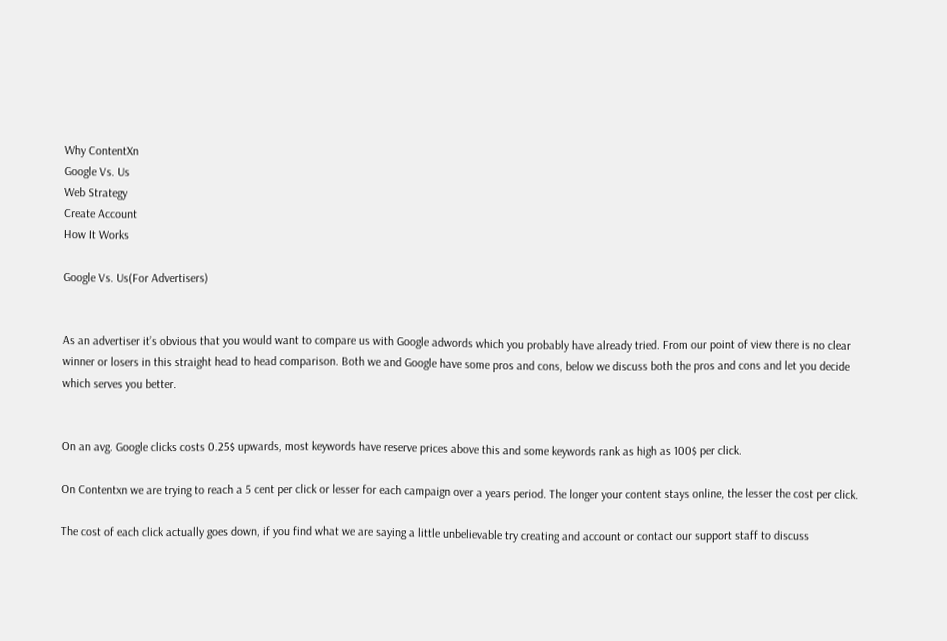Why ContentXn
Google Vs. Us
Web Strategy
Create Account
How It Works

Google Vs. Us(For Advertisers)


As an advertiser it’s obvious that you would want to compare us with Google adwords which you probably have already tried. From our point of view there is no clear winner or losers in this straight head to head comparison. Both we and Google have some pros and cons, below we discuss both the pros and cons and let you decide which serves you better.


On an avg. Google clicks costs 0.25$ upwards, most keywords have reserve prices above this and some keywords rank as high as 100$ per click.

On Contentxn we are trying to reach a 5 cent per click or lesser for each campaign over a years period. The longer your content stays online, the lesser the cost per click.

The cost of each click actually goes down, if you find what we are saying a little unbelievable try creating and account or contact our support staff to discuss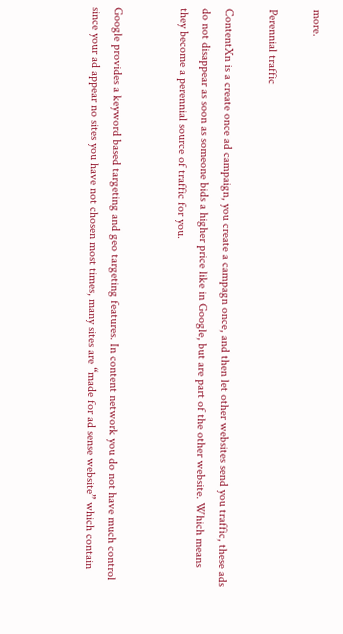more.

Perennial traffic

ContentXn is a create once ad campaign, you create a campagn once, and then let other websites send you traffic, these ads do not disappear as soon as someone bids a higher price like in Google, but are part of the other website. Which means they become a perennial source of traffic for you.


Google provides a keyword based targeting and geo targeting features. In content network you do not have much control since your ad appear no sites you have not chosen most times, many sites are “made for ad sense website” which contain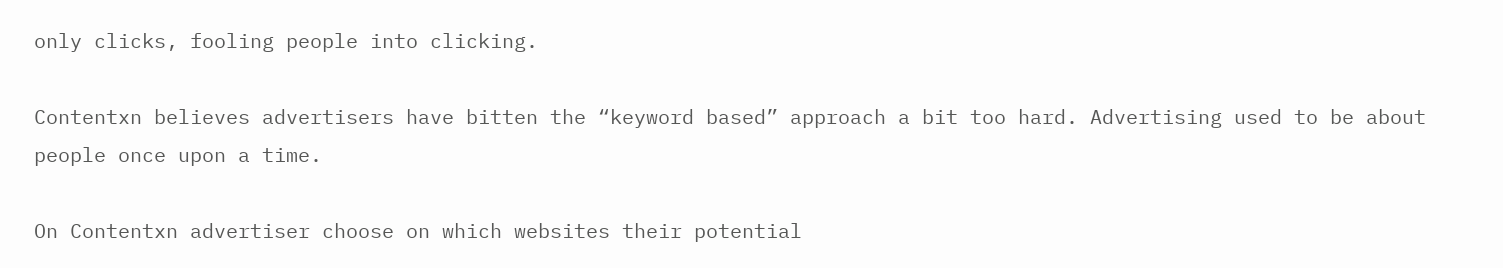only clicks, fooling people into clicking.

Contentxn believes advertisers have bitten the “keyword based” approach a bit too hard. Advertising used to be about people once upon a time.

On Contentxn advertiser choose on which websites their potential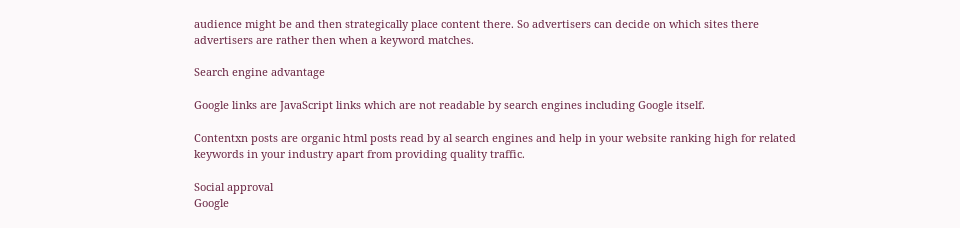audience might be and then strategically place content there. So advertisers can decide on which sites there advertisers are rather then when a keyword matches.

Search engine advantage

Google links are JavaScript links which are not readable by search engines including Google itself.

Contentxn posts are organic html posts read by al search engines and help in your website ranking high for related keywords in your industry apart from providing quality traffic.

Social approval
Google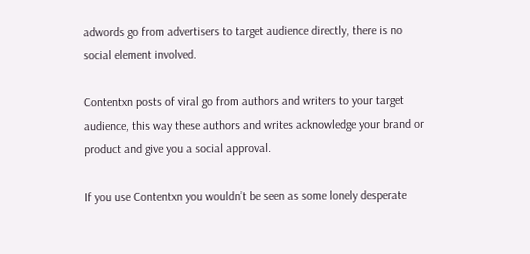adwords go from advertisers to target audience directly, there is no social element involved.

Contentxn posts of viral go from authors and writers to your target audience, this way these authors and writes acknowledge your brand or product and give you a social approval.

If you use Contentxn you wouldn’t be seen as some lonely desperate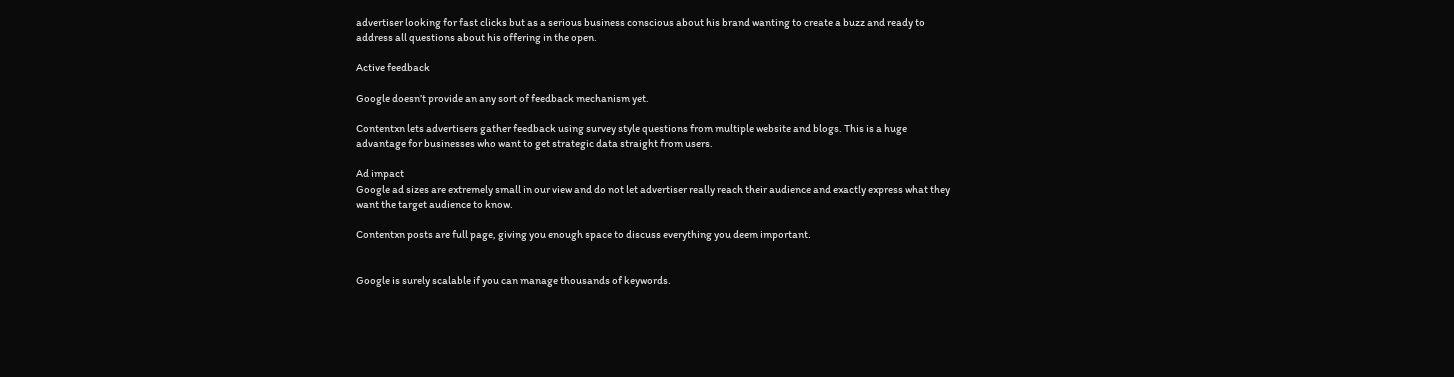advertiser looking for fast clicks but as a serious business conscious about his brand wanting to create a buzz and ready to address all questions about his offering in the open.

Active feedback

Google doesn’t provide an any sort of feedback mechanism yet.

Contentxn lets advertisers gather feedback using survey style questions from multiple website and blogs. This is a huge advantage for businesses who want to get strategic data straight from users.

Ad impact
Google ad sizes are extremely small in our view and do not let advertiser really reach their audience and exactly express what they want the target audience to know.

Contentxn posts are full page, giving you enough space to discuss everything you deem important.


Google is surely scalable if you can manage thousands of keywords.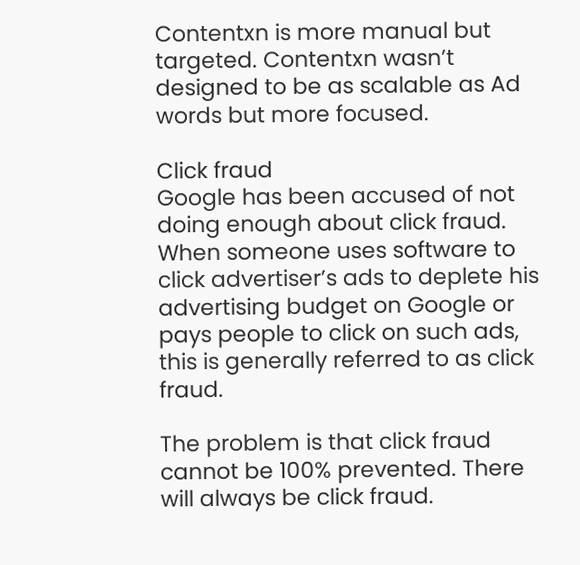Contentxn is more manual but targeted. Contentxn wasn’t designed to be as scalable as Ad words but more focused.

Click fraud
Google has been accused of not doing enough about click fraud.
When someone uses software to click advertiser’s ads to deplete his advertising budget on Google or pays people to click on such ads, this is generally referred to as click fraud.

The problem is that click fraud cannot be 100% prevented. There will always be click fraud.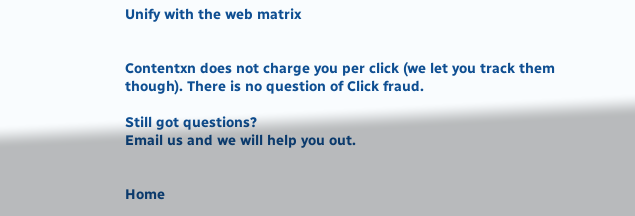Unify with the web matrix


Contentxn does not charge you per click (we let you track them though). There is no question of Click fraud.

Still got questions?
Email us and we will help you out.


Home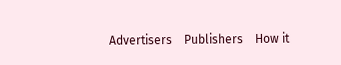Advertisers    Publishers    How it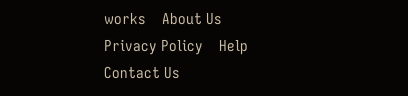works    About Us    Privacy Policy    Help    Contact Us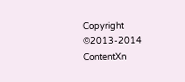Copyright ©2013-2014 ContentXn